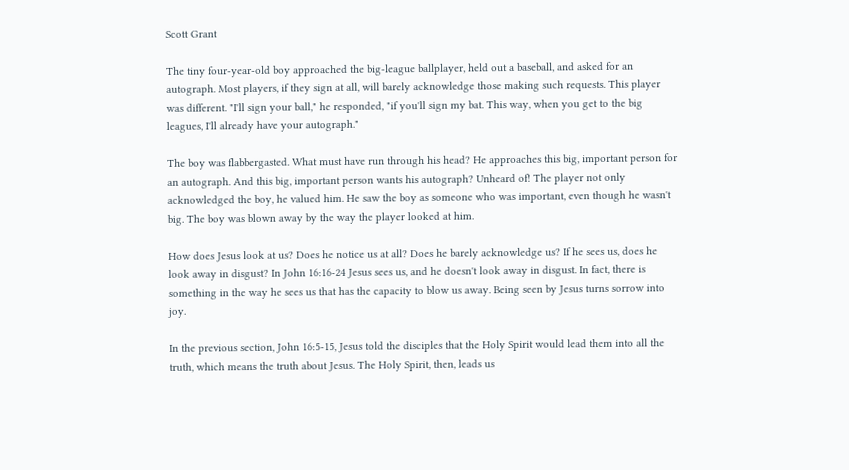Scott Grant

The tiny four-year-old boy approached the big-league ballplayer, held out a baseball, and asked for an autograph. Most players, if they sign at all, will barely acknowledge those making such requests. This player was different. "I'll sign your ball," he responded, "if you'll sign my bat. This way, when you get to the big leagues, I'll already have your autograph."

The boy was flabbergasted. What must have run through his head? He approaches this big, important person for an autograph. And this big, important person wants his autograph? Unheard of! The player not only acknowledged the boy, he valued him. He saw the boy as someone who was important, even though he wasn't big. The boy was blown away by the way the player looked at him.

How does Jesus look at us? Does he notice us at all? Does he barely acknowledge us? If he sees us, does he look away in disgust? In John 16:16-24 Jesus sees us, and he doesn't look away in disgust. In fact, there is something in the way he sees us that has the capacity to blow us away. Being seen by Jesus turns sorrow into joy.

In the previous section, John 16:5-15, Jesus told the disciples that the Holy Spirit would lead them into all the truth, which means the truth about Jesus. The Holy Spirit, then, leads us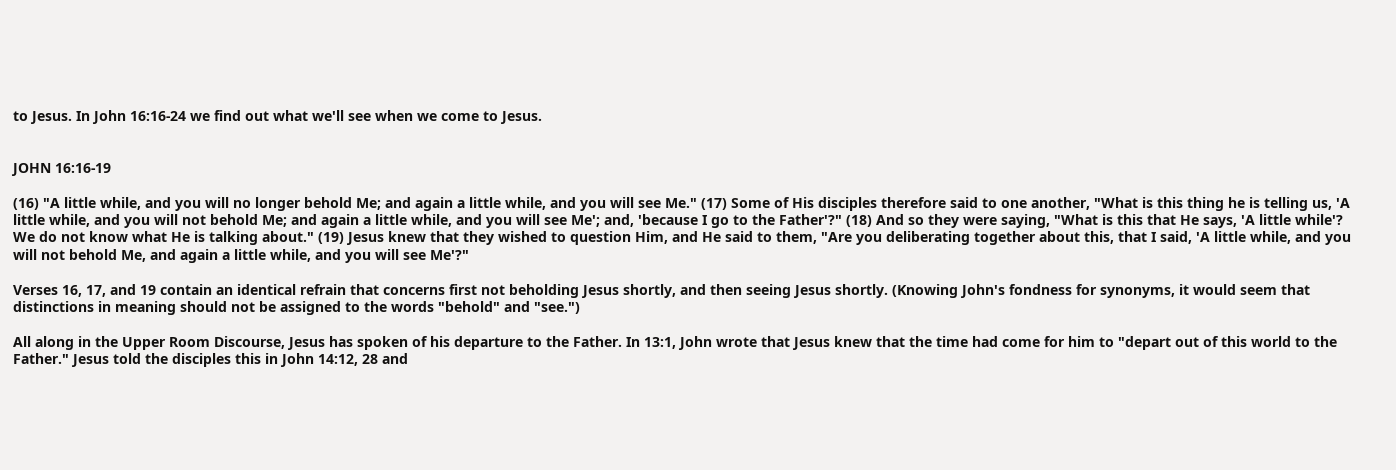to Jesus. In John 16:16-24 we find out what we'll see when we come to Jesus.


JOHN 16:16-19

(16) "A little while, and you will no longer behold Me; and again a little while, and you will see Me." (17) Some of His disciples therefore said to one another, "What is this thing he is telling us, 'A little while, and you will not behold Me; and again a little while, and you will see Me'; and, 'because I go to the Father'?" (18) And so they were saying, "What is this that He says, 'A little while'? We do not know what He is talking about." (19) Jesus knew that they wished to question Him, and He said to them, "Are you deliberating together about this, that I said, 'A little while, and you will not behold Me, and again a little while, and you will see Me'?"

Verses 16, 17, and 19 contain an identical refrain that concerns first not beholding Jesus shortly, and then seeing Jesus shortly. (Knowing John's fondness for synonyms, it would seem that distinctions in meaning should not be assigned to the words "behold" and "see.")

All along in the Upper Room Discourse, Jesus has spoken of his departure to the Father. In 13:1, John wrote that Jesus knew that the time had come for him to "depart out of this world to the Father." Jesus told the disciples this in John 14:12, 28 and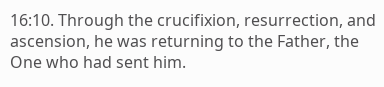16:10. Through the crucifixion, resurrection, and ascension, he was returning to the Father, the One who had sent him.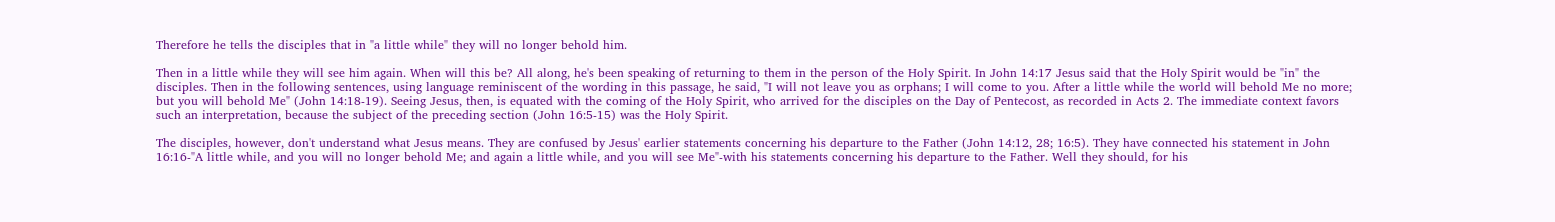Therefore he tells the disciples that in "a little while" they will no longer behold him.

Then in a little while they will see him again. When will this be? All along, he's been speaking of returning to them in the person of the Holy Spirit. In John 14:17 Jesus said that the Holy Spirit would be "in" the disciples. Then in the following sentences, using language reminiscent of the wording in this passage, he said, "I will not leave you as orphans; I will come to you. After a little while the world will behold Me no more; but you will behold Me" (John 14:18-19). Seeing Jesus, then, is equated with the coming of the Holy Spirit, who arrived for the disciples on the Day of Pentecost, as recorded in Acts 2. The immediate context favors such an interpretation, because the subject of the preceding section (John 16:5-15) was the Holy Spirit.

The disciples, however, don't understand what Jesus means. They are confused by Jesus' earlier statements concerning his departure to the Father (John 14:12, 28; 16:5). They have connected his statement in John 16:16-"A little while, and you will no longer behold Me; and again a little while, and you will see Me"-with his statements concerning his departure to the Father. Well they should, for his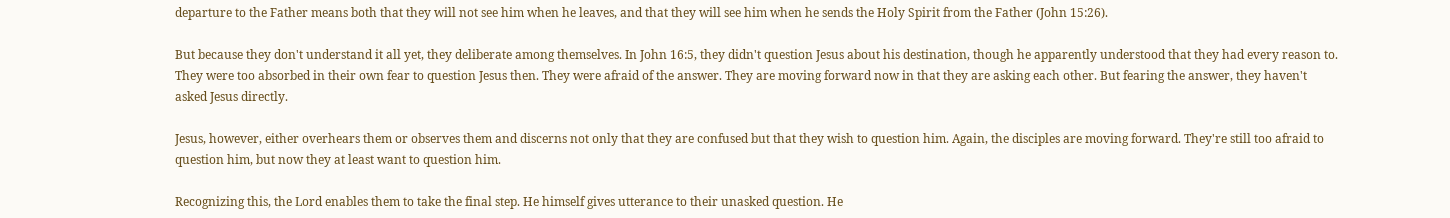departure to the Father means both that they will not see him when he leaves, and that they will see him when he sends the Holy Spirit from the Father (John 15:26).

But because they don't understand it all yet, they deliberate among themselves. In John 16:5, they didn't question Jesus about his destination, though he apparently understood that they had every reason to. They were too absorbed in their own fear to question Jesus then. They were afraid of the answer. They are moving forward now in that they are asking each other. But fearing the answer, they haven't asked Jesus directly.

Jesus, however, either overhears them or observes them and discerns not only that they are confused but that they wish to question him. Again, the disciples are moving forward. They're still too afraid to question him, but now they at least want to question him.

Recognizing this, the Lord enables them to take the final step. He himself gives utterance to their unasked question. He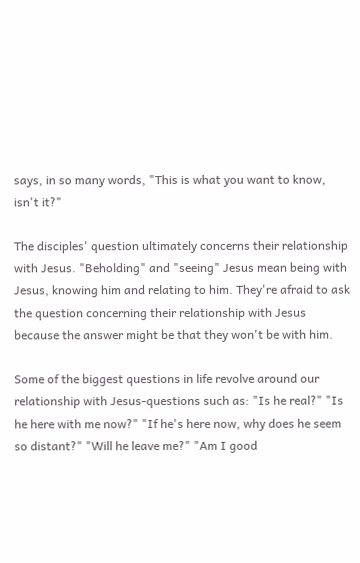says, in so many words, "This is what you want to know, isn't it?"

The disciples' question ultimately concerns their relationship with Jesus. "Beholding" and "seeing" Jesus mean being with Jesus, knowing him and relating to him. They're afraid to ask the question concerning their relationship with Jesus because the answer might be that they won't be with him.

Some of the biggest questions in life revolve around our relationship with Jesus-questions such as: "Is he real?" "Is he here with me now?" "If he's here now, why does he seem so distant?" "Will he leave me?" "Am I good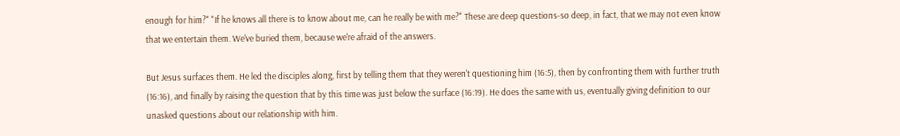enough for him?" "If he knows all there is to know about me, can he really be with me?" These are deep questions-so deep, in fact, that we may not even know that we entertain them. We've buried them, because we're afraid of the answers.

But Jesus surfaces them. He led the disciples along, first by telling them that they weren't questioning him (16:5), then by confronting them with further truth (16:16), and finally by raising the question that by this time was just below the surface (16:19). He does the same with us, eventually giving definition to our unasked questions about our relationship with him.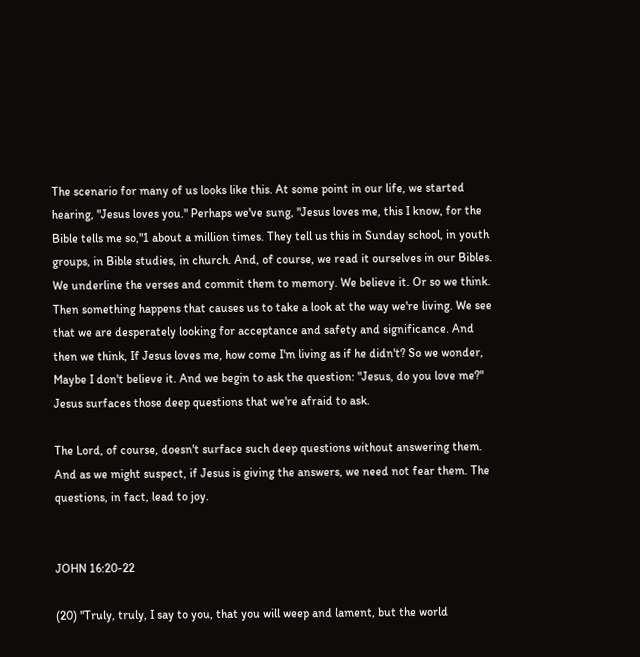The scenario for many of us looks like this. At some point in our life, we started hearing, "Jesus loves you." Perhaps we've sung, "Jesus loves me, this I know, for the Bible tells me so,"1 about a million times. They tell us this in Sunday school, in youth groups, in Bible studies, in church. And, of course, we read it ourselves in our Bibles. We underline the verses and commit them to memory. We believe it. Or so we think. Then something happens that causes us to take a look at the way we're living. We see that we are desperately looking for acceptance and safety and significance. And then we think, If Jesus loves me, how come I'm living as if he didn't? So we wonder, Maybe I don't believe it. And we begin to ask the question: "Jesus, do you love me?" Jesus surfaces those deep questions that we're afraid to ask.

The Lord, of course, doesn't surface such deep questions without answering them. And as we might suspect, if Jesus is giving the answers, we need not fear them. The questions, in fact, lead to joy.


JOHN 16:20-22

(20) "Truly, truly, I say to you, that you will weep and lament, but the world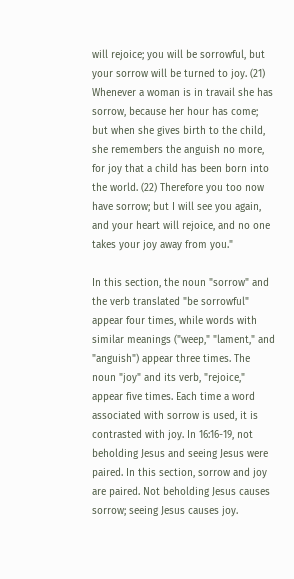will rejoice; you will be sorrowful, but your sorrow will be turned to joy. (21) Whenever a woman is in travail she has sorrow, because her hour has come; but when she gives birth to the child, she remembers the anguish no more, for joy that a child has been born into the world. (22) Therefore you too now have sorrow; but I will see you again, and your heart will rejoice, and no one takes your joy away from you."

In this section, the noun "sorrow" and the verb translated "be sorrowful" appear four times, while words with similar meanings ("weep," "lament," and "anguish") appear three times. The noun "joy" and its verb, "rejoice," appear five times. Each time a word associated with sorrow is used, it is contrasted with joy. In 16:16-19, not beholding Jesus and seeing Jesus were paired. In this section, sorrow and joy are paired. Not beholding Jesus causes sorrow; seeing Jesus causes joy.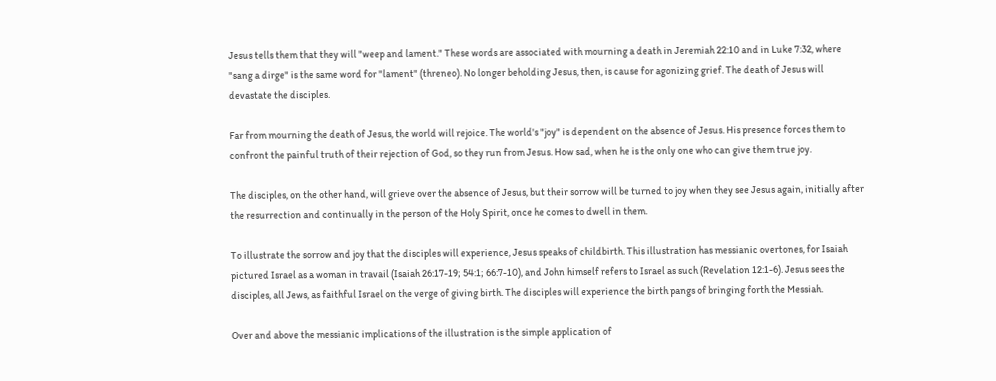Jesus tells them that they will "weep and lament." These words are associated with mourning a death in Jeremiah 22:10 and in Luke 7:32, where "sang a dirge" is the same word for "lament" (threneo). No longer beholding Jesus, then, is cause for agonizing grief. The death of Jesus will devastate the disciples.

Far from mourning the death of Jesus, the world will rejoice. The world's "joy" is dependent on the absence of Jesus. His presence forces them to confront the painful truth of their rejection of God, so they run from Jesus. How sad, when he is the only one who can give them true joy.

The disciples, on the other hand, will grieve over the absence of Jesus, but their sorrow will be turned to joy when they see Jesus again, initially after the resurrection and continually in the person of the Holy Spirit, once he comes to dwell in them.

To illustrate the sorrow and joy that the disciples will experience, Jesus speaks of childbirth. This illustration has messianic overtones, for Isaiah pictured Israel as a woman in travail (Isaiah 26:17-19; 54:1; 66:7-10), and John himself refers to Israel as such (Revelation 12:1-6). Jesus sees the disciples, all Jews, as faithful Israel on the verge of giving birth. The disciples will experience the birth pangs of bringing forth the Messiah.

Over and above the messianic implications of the illustration is the simple application of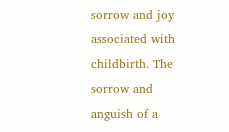sorrow and joy associated with childbirth. The sorrow and anguish of a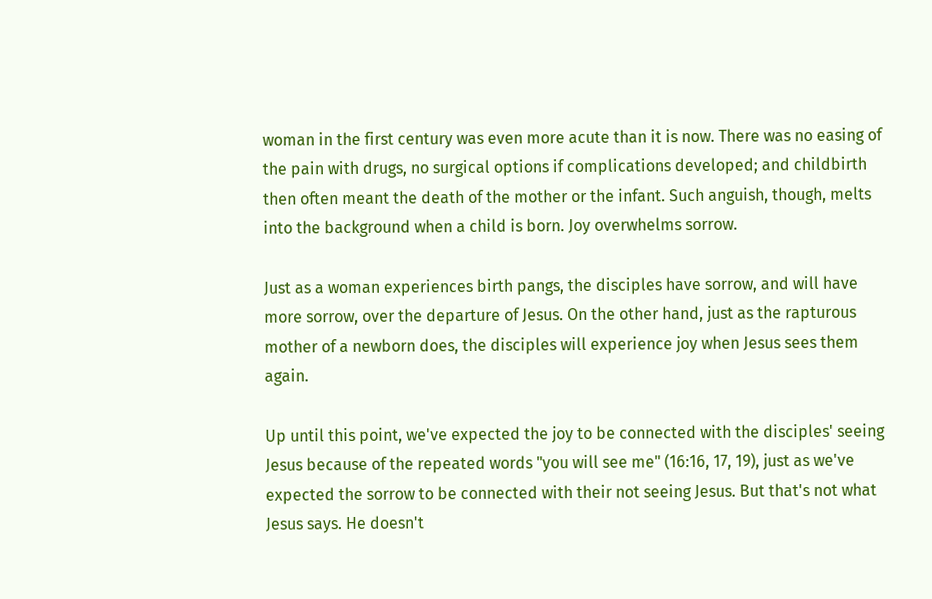woman in the first century was even more acute than it is now. There was no easing of the pain with drugs, no surgical options if complications developed; and childbirth then often meant the death of the mother or the infant. Such anguish, though, melts into the background when a child is born. Joy overwhelms sorrow.

Just as a woman experiences birth pangs, the disciples have sorrow, and will have more sorrow, over the departure of Jesus. On the other hand, just as the rapturous mother of a newborn does, the disciples will experience joy when Jesus sees them again.

Up until this point, we've expected the joy to be connected with the disciples' seeing Jesus because of the repeated words "you will see me" (16:16, 17, 19), just as we've expected the sorrow to be connected with their not seeing Jesus. But that's not what Jesus says. He doesn't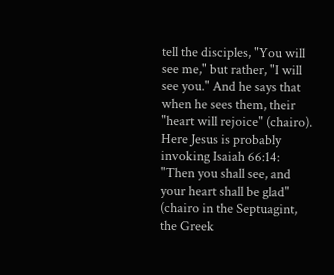tell the disciples, "You will see me," but rather, "I will see you." And he says that when he sees them, their "heart will rejoice" (chairo). Here Jesus is probably invoking Isaiah 66:14: "Then you shall see, and your heart shall be glad" (chairo in the Septuagint, the Greek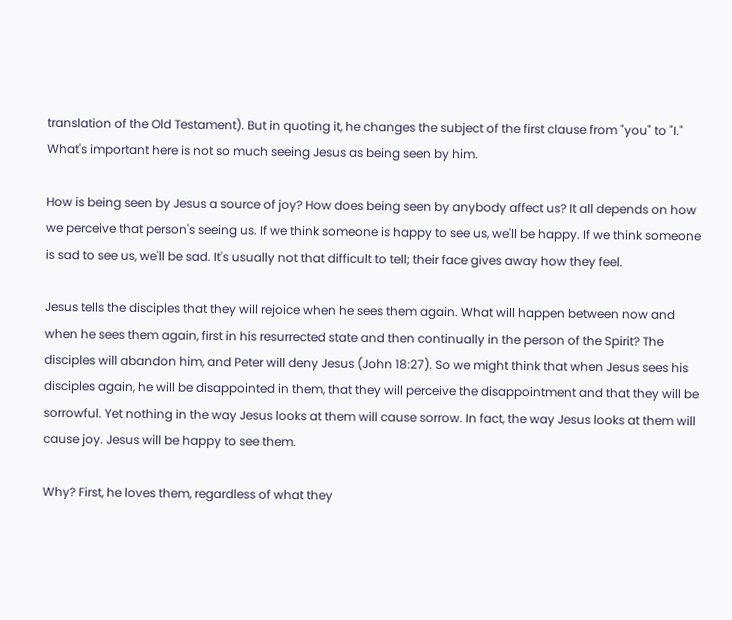translation of the Old Testament). But in quoting it, he changes the subject of the first clause from "you" to "I." What's important here is not so much seeing Jesus as being seen by him.

How is being seen by Jesus a source of joy? How does being seen by anybody affect us? It all depends on how we perceive that person's seeing us. If we think someone is happy to see us, we'll be happy. If we think someone is sad to see us, we'll be sad. It's usually not that difficult to tell; their face gives away how they feel.

Jesus tells the disciples that they will rejoice when he sees them again. What will happen between now and when he sees them again, first in his resurrected state and then continually in the person of the Spirit? The disciples will abandon him, and Peter will deny Jesus (John 18:27). So we might think that when Jesus sees his disciples again, he will be disappointed in them, that they will perceive the disappointment and that they will be sorrowful. Yet nothing in the way Jesus looks at them will cause sorrow. In fact, the way Jesus looks at them will cause joy. Jesus will be happy to see them.

Why? First, he loves them, regardless of what they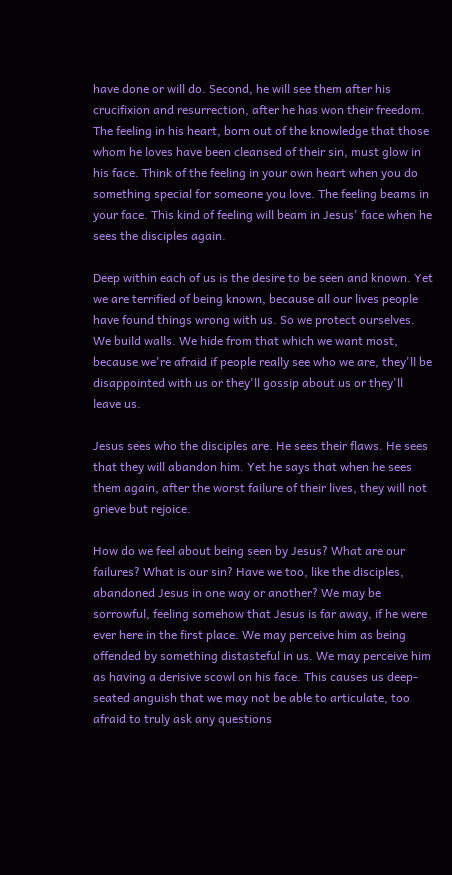have done or will do. Second, he will see them after his crucifixion and resurrection, after he has won their freedom. The feeling in his heart, born out of the knowledge that those whom he loves have been cleansed of their sin, must glow in his face. Think of the feeling in your own heart when you do something special for someone you love. The feeling beams in your face. This kind of feeling will beam in Jesus' face when he sees the disciples again.

Deep within each of us is the desire to be seen and known. Yet we are terrified of being known, because all our lives people have found things wrong with us. So we protect ourselves. We build walls. We hide from that which we want most, because we're afraid if people really see who we are, they'll be disappointed with us or they'll gossip about us or they'll leave us.

Jesus sees who the disciples are. He sees their flaws. He sees that they will abandon him. Yet he says that when he sees them again, after the worst failure of their lives, they will not grieve but rejoice.

How do we feel about being seen by Jesus? What are our failures? What is our sin? Have we too, like the disciples, abandoned Jesus in one way or another? We may be sorrowful, feeling somehow that Jesus is far away, if he were ever here in the first place. We may perceive him as being offended by something distasteful in us. We may perceive him as having a derisive scowl on his face. This causes us deep-seated anguish that we may not be able to articulate, too afraid to truly ask any questions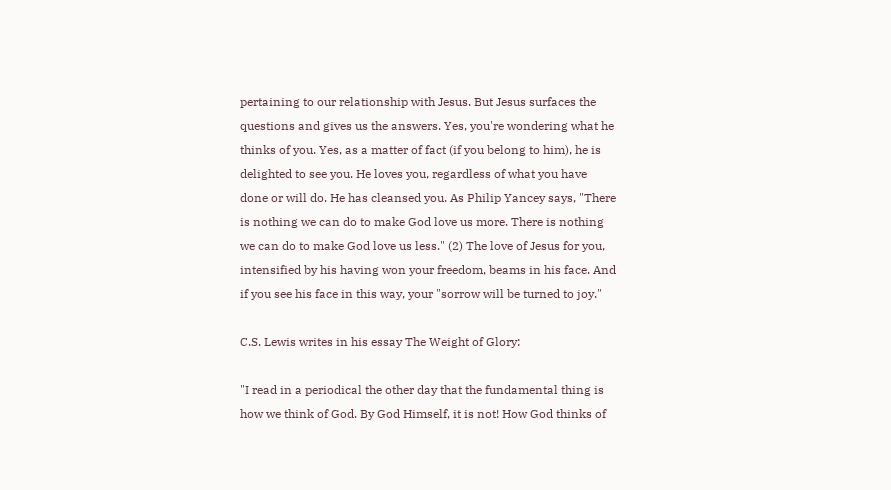pertaining to our relationship with Jesus. But Jesus surfaces the questions and gives us the answers. Yes, you're wondering what he thinks of you. Yes, as a matter of fact (if you belong to him), he is delighted to see you. He loves you, regardless of what you have done or will do. He has cleansed you. As Philip Yancey says, "There is nothing we can do to make God love us more. There is nothing we can do to make God love us less." (2) The love of Jesus for you, intensified by his having won your freedom, beams in his face. And if you see his face in this way, your "sorrow will be turned to joy."

C.S. Lewis writes in his essay The Weight of Glory:

"I read in a periodical the other day that the fundamental thing is how we think of God. By God Himself, it is not! How God thinks of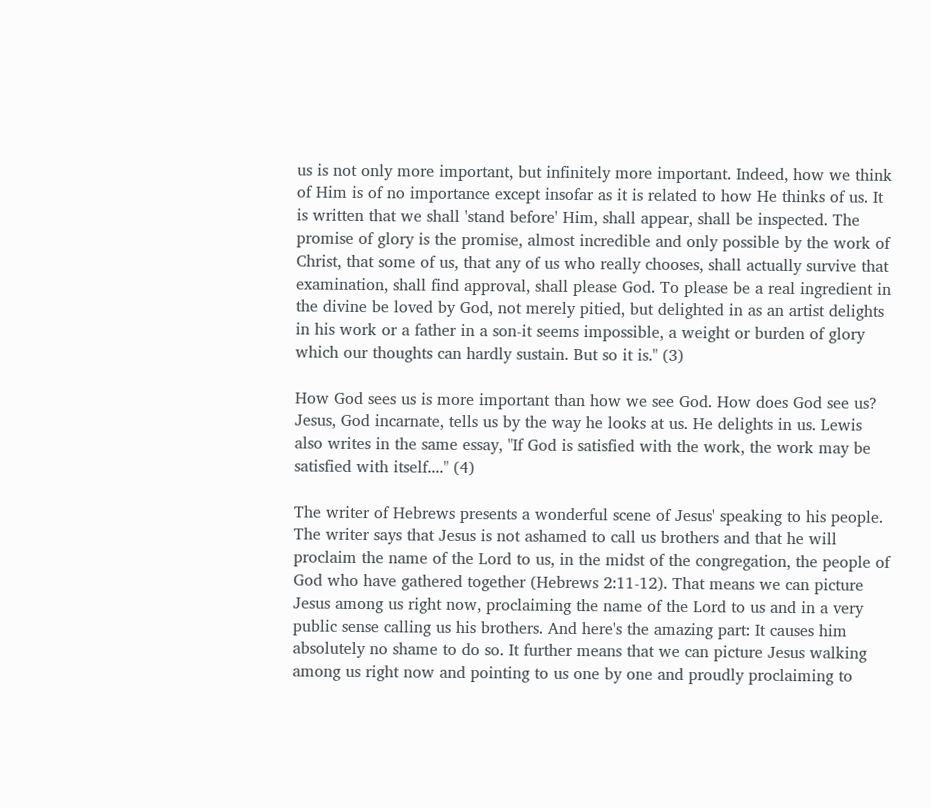us is not only more important, but infinitely more important. Indeed, how we think of Him is of no importance except insofar as it is related to how He thinks of us. It is written that we shall 'stand before' Him, shall appear, shall be inspected. The promise of glory is the promise, almost incredible and only possible by the work of Christ, that some of us, that any of us who really chooses, shall actually survive that examination, shall find approval, shall please God. To please be a real ingredient in the divine be loved by God, not merely pitied, but delighted in as an artist delights in his work or a father in a son-it seems impossible, a weight or burden of glory which our thoughts can hardly sustain. But so it is." (3)

How God sees us is more important than how we see God. How does God see us? Jesus, God incarnate, tells us by the way he looks at us. He delights in us. Lewis also writes in the same essay, "If God is satisfied with the work, the work may be satisfied with itself...." (4)

The writer of Hebrews presents a wonderful scene of Jesus' speaking to his people. The writer says that Jesus is not ashamed to call us brothers and that he will proclaim the name of the Lord to us, in the midst of the congregation, the people of God who have gathered together (Hebrews 2:11-12). That means we can picture Jesus among us right now, proclaiming the name of the Lord to us and in a very public sense calling us his brothers. And here's the amazing part: It causes him absolutely no shame to do so. It further means that we can picture Jesus walking among us right now and pointing to us one by one and proudly proclaiming to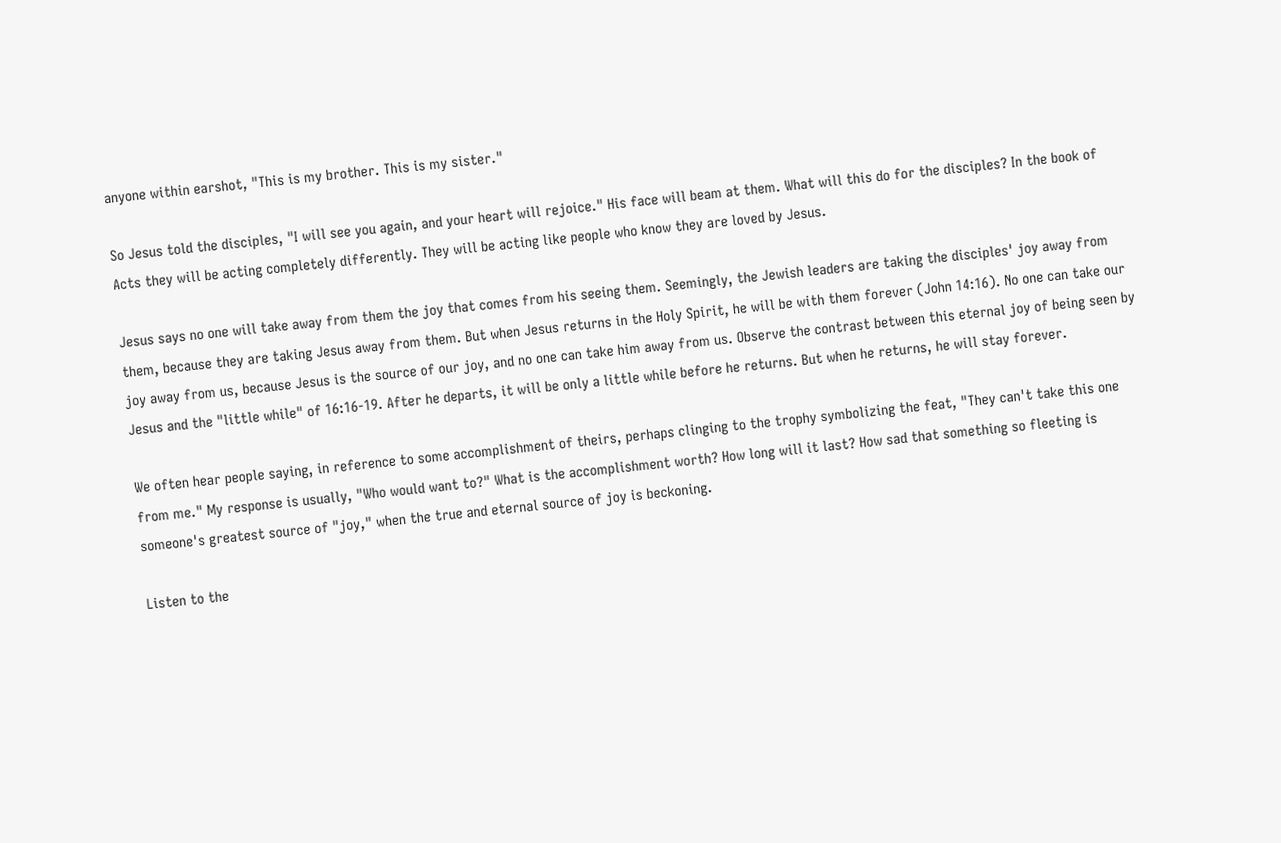anyone within earshot, "This is my brother. This is my sister."

So Jesus told the disciples, "I will see you again, and your heart will rejoice." His face will beam at them. What will this do for the disciples? In the book of Acts they will be acting completely differently. They will be acting like people who know they are loved by Jesus.

Jesus says no one will take away from them the joy that comes from his seeing them. Seemingly, the Jewish leaders are taking the disciples' joy away from them, because they are taking Jesus away from them. But when Jesus returns in the Holy Spirit, he will be with them forever (John 14:16). No one can take our joy away from us, because Jesus is the source of our joy, and no one can take him away from us. Observe the contrast between this eternal joy of being seen by Jesus and the "little while" of 16:16-19. After he departs, it will be only a little while before he returns. But when he returns, he will stay forever.

We often hear people saying, in reference to some accomplishment of theirs, perhaps clinging to the trophy symbolizing the feat, "They can't take this one from me." My response is usually, "Who would want to?" What is the accomplishment worth? How long will it last? How sad that something so fleeting is someone's greatest source of "joy," when the true and eternal source of joy is beckoning.

Listen to the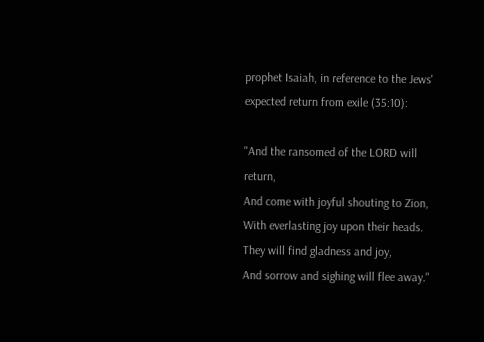prophet Isaiah, in reference to the Jews' expected return from exile (35:10):

"And the ransomed of the LORD will return,
And come with joyful shouting to Zion,
With everlasting joy upon their heads.
They will find gladness and joy,
And sorrow and sighing will flee away."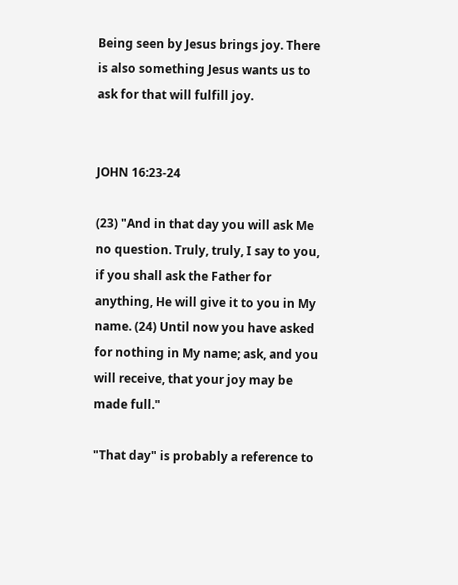Being seen by Jesus brings joy. There is also something Jesus wants us to ask for that will fulfill joy.


JOHN 16:23-24

(23) "And in that day you will ask Me no question. Truly, truly, I say to you, if you shall ask the Father for anything, He will give it to you in My name. (24) Until now you have asked for nothing in My name; ask, and you will receive, that your joy may be made full."

"That day" is probably a reference to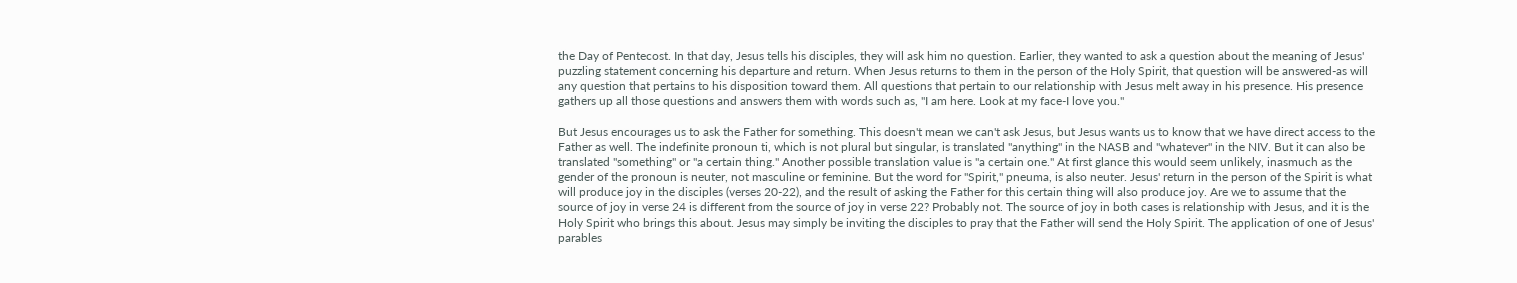the Day of Pentecost. In that day, Jesus tells his disciples, they will ask him no question. Earlier, they wanted to ask a question about the meaning of Jesus' puzzling statement concerning his departure and return. When Jesus returns to them in the person of the Holy Spirit, that question will be answered-as will any question that pertains to his disposition toward them. All questions that pertain to our relationship with Jesus melt away in his presence. His presence gathers up all those questions and answers them with words such as, "I am here. Look at my face-I love you."

But Jesus encourages us to ask the Father for something. This doesn't mean we can't ask Jesus, but Jesus wants us to know that we have direct access to the Father as well. The indefinite pronoun ti, which is not plural but singular, is translated "anything" in the NASB and "whatever" in the NIV. But it can also be translated "something" or "a certain thing." Another possible translation value is "a certain one." At first glance this would seem unlikely, inasmuch as the gender of the pronoun is neuter, not masculine or feminine. But the word for "Spirit," pneuma, is also neuter. Jesus' return in the person of the Spirit is what will produce joy in the disciples (verses 20-22), and the result of asking the Father for this certain thing will also produce joy. Are we to assume that the source of joy in verse 24 is different from the source of joy in verse 22? Probably not. The source of joy in both cases is relationship with Jesus, and it is the Holy Spirit who brings this about. Jesus may simply be inviting the disciples to pray that the Father will send the Holy Spirit. The application of one of Jesus' parables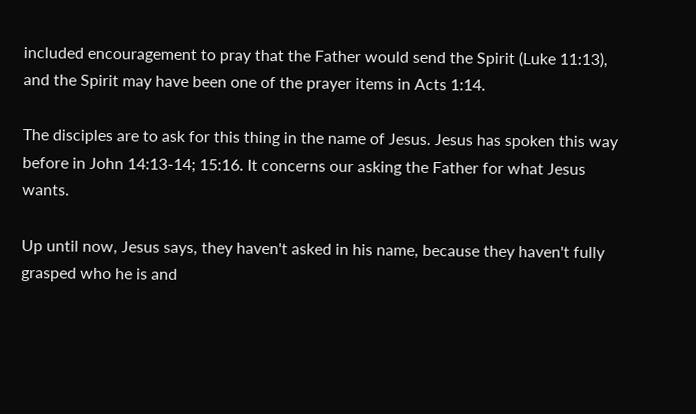included encouragement to pray that the Father would send the Spirit (Luke 11:13), and the Spirit may have been one of the prayer items in Acts 1:14.

The disciples are to ask for this thing in the name of Jesus. Jesus has spoken this way before in John 14:13-14; 15:16. It concerns our asking the Father for what Jesus wants.

Up until now, Jesus says, they haven't asked in his name, because they haven't fully grasped who he is and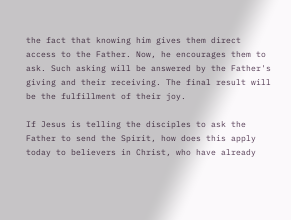the fact that knowing him gives them direct access to the Father. Now, he encourages them to ask. Such asking will be answered by the Father's giving and their receiving. The final result will be the fulfillment of their joy.

If Jesus is telling the disciples to ask the Father to send the Spirit, how does this apply today to believers in Christ, who have already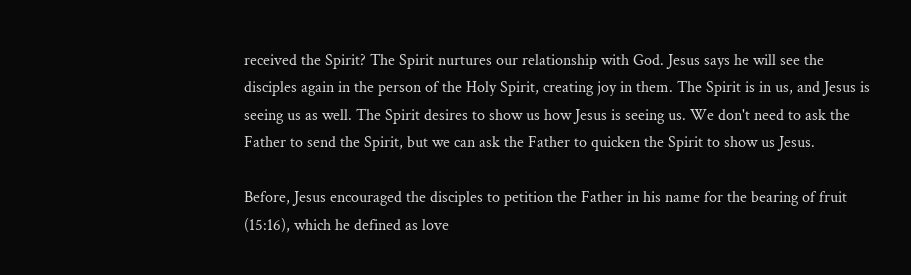received the Spirit? The Spirit nurtures our relationship with God. Jesus says he will see the disciples again in the person of the Holy Spirit, creating joy in them. The Spirit is in us, and Jesus is seeing us as well. The Spirit desires to show us how Jesus is seeing us. We don't need to ask the Father to send the Spirit, but we can ask the Father to quicken the Spirit to show us Jesus.

Before, Jesus encouraged the disciples to petition the Father in his name for the bearing of fruit (15:16), which he defined as love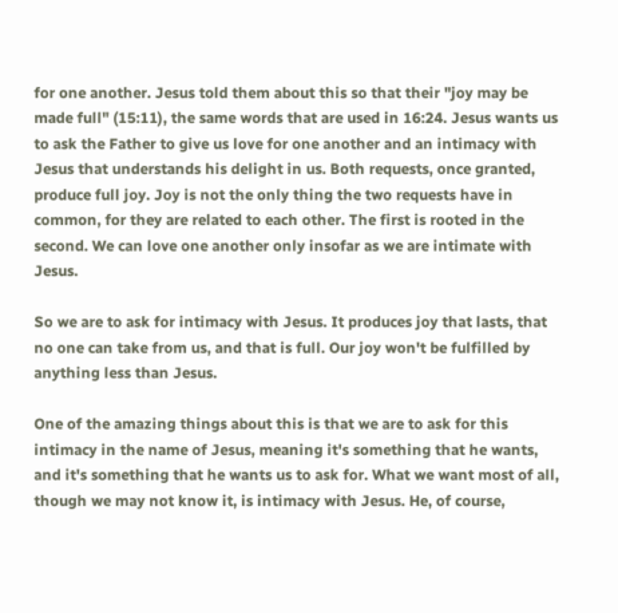for one another. Jesus told them about this so that their "joy may be made full" (15:11), the same words that are used in 16:24. Jesus wants us to ask the Father to give us love for one another and an intimacy with Jesus that understands his delight in us. Both requests, once granted, produce full joy. Joy is not the only thing the two requests have in common, for they are related to each other. The first is rooted in the second. We can love one another only insofar as we are intimate with Jesus.

So we are to ask for intimacy with Jesus. It produces joy that lasts, that no one can take from us, and that is full. Our joy won't be fulfilled by anything less than Jesus.

One of the amazing things about this is that we are to ask for this intimacy in the name of Jesus, meaning it's something that he wants, and it's something that he wants us to ask for. What we want most of all, though we may not know it, is intimacy with Jesus. He, of course,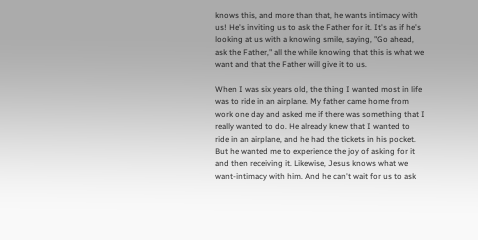knows this, and more than that, he wants intimacy with us! He's inviting us to ask the Father for it. It's as if he's looking at us with a knowing smile, saying, "Go ahead, ask the Father," all the while knowing that this is what we want and that the Father will give it to us.

When I was six years old, the thing I wanted most in life was to ride in an airplane. My father came home from work one day and asked me if there was something that I really wanted to do. He already knew that I wanted to ride in an airplane, and he had the tickets in his pocket. But he wanted me to experience the joy of asking for it and then receiving it. Likewise, Jesus knows what we want-intimacy with him. And he can't wait for us to ask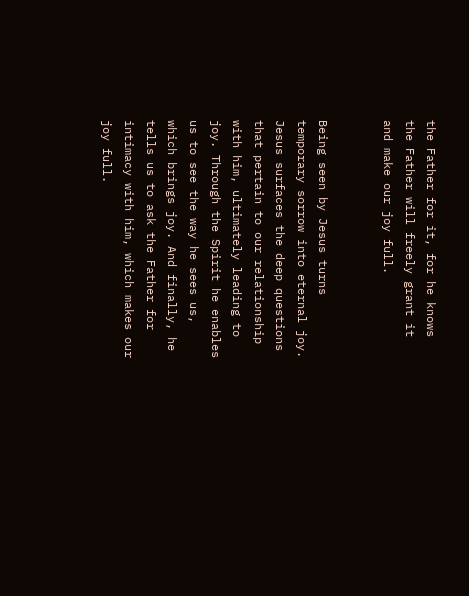the Father for it, for he knows the Father will freely grant it and make our joy full.


Being seen by Jesus turns temporary sorrow into eternal joy. Jesus surfaces the deep questions that pertain to our relationship with him, ultimately leading to joy. Through the Spirit he enables us to see the way he sees us, which brings joy. And finally, he tells us to ask the Father for intimacy with him, which makes our joy full.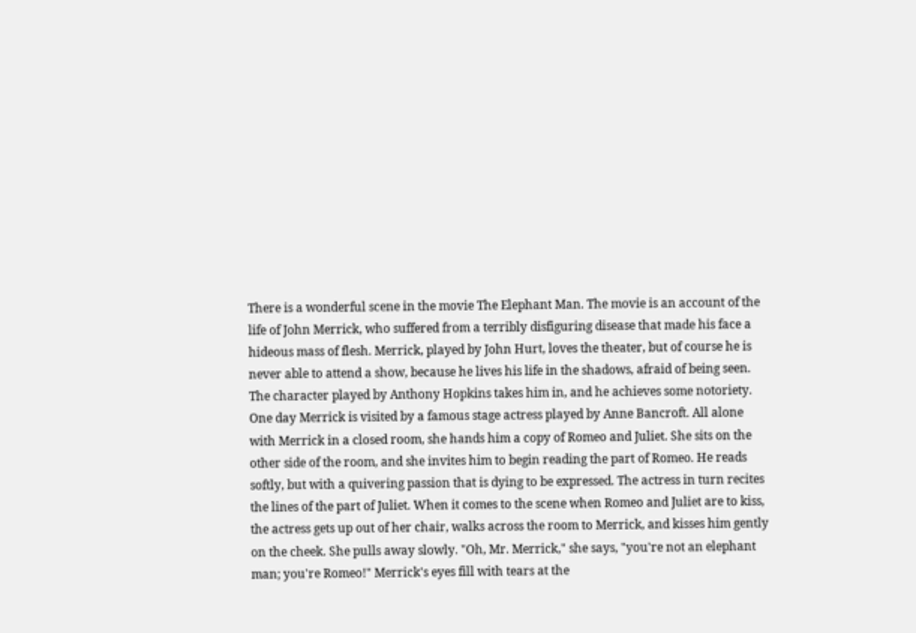There is a wonderful scene in the movie The Elephant Man. The movie is an account of the life of John Merrick, who suffered from a terribly disfiguring disease that made his face a hideous mass of flesh. Merrick, played by John Hurt, loves the theater, but of course he is never able to attend a show, because he lives his life in the shadows, afraid of being seen. The character played by Anthony Hopkins takes him in, and he achieves some notoriety. One day Merrick is visited by a famous stage actress played by Anne Bancroft. All alone with Merrick in a closed room, she hands him a copy of Romeo and Juliet. She sits on the other side of the room, and she invites him to begin reading the part of Romeo. He reads softly, but with a quivering passion that is dying to be expressed. The actress in turn recites the lines of the part of Juliet. When it comes to the scene when Romeo and Juliet are to kiss, the actress gets up out of her chair, walks across the room to Merrick, and kisses him gently on the cheek. She pulls away slowly. "Oh, Mr. Merrick," she says, "you're not an elephant man; you're Romeo!" Merrick's eyes fill with tears at the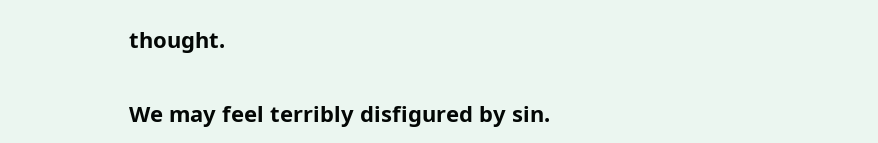thought.

We may feel terribly disfigured by sin.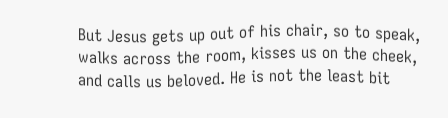But Jesus gets up out of his chair, so to speak, walks across the room, kisses us on the cheek, and calls us beloved. He is not the least bit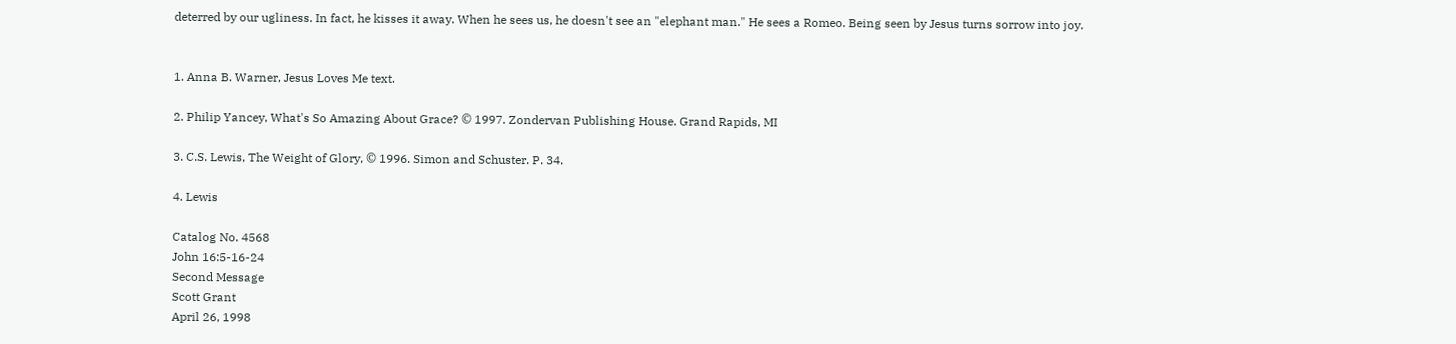deterred by our ugliness. In fact, he kisses it away. When he sees us, he doesn't see an "elephant man." He sees a Romeo. Being seen by Jesus turns sorrow into joy.


1. Anna B. Warner, Jesus Loves Me text.

2. Philip Yancey, What's So Amazing About Grace? © 1997. Zondervan Publishing House. Grand Rapids, MI

3. C.S. Lewis, The Weight of Glory, © 1996. Simon and Schuster. P. 34.

4. Lewis

Catalog No. 4568
John 16:5-16-24
Second Message
Scott Grant
April 26, 1998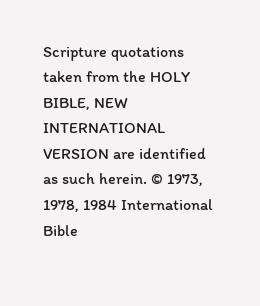Scripture quotations taken from the HOLY BIBLE, NEW INTERNATIONAL VERSION are identified as such herein. © 1973, 1978, 1984 International Bible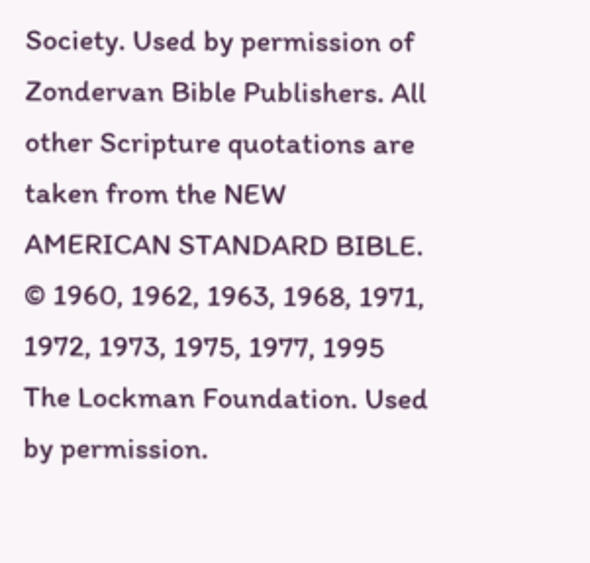Society. Used by permission of Zondervan Bible Publishers. All other Scripture quotations are taken from the NEW AMERICAN STANDARD BIBLE. © 1960, 1962, 1963, 1968, 1971, 1972, 1973, 1975, 1977, 1995 The Lockman Foundation. Used by permission.